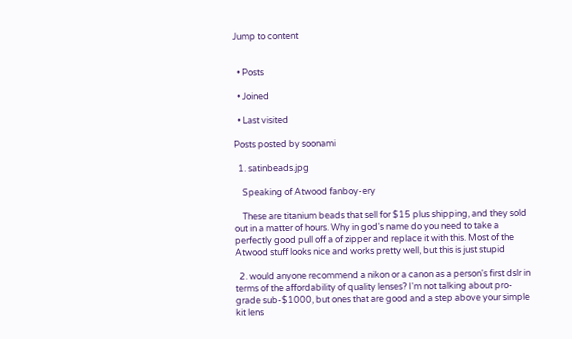Jump to content


  • Posts

  • Joined

  • Last visited

Posts posted by soonami

  1. satinbeads.jpg

    Speaking of Atwood fanboy-ery

    These are titanium beads that sell for $15 plus shipping, and they sold out in a matter of hours. Why in god's name do you need to take a perfectly good pull off a of zipper and replace it with this. Most of the Atwood stuff looks nice and works pretty well, but this is just stupid

  2. would anyone recommend a nikon or a canon as a person's first dslr in terms of the affordability of quality lenses? I'm not talking about pro-grade sub-$1000, but ones that are good and a step above your simple kit lens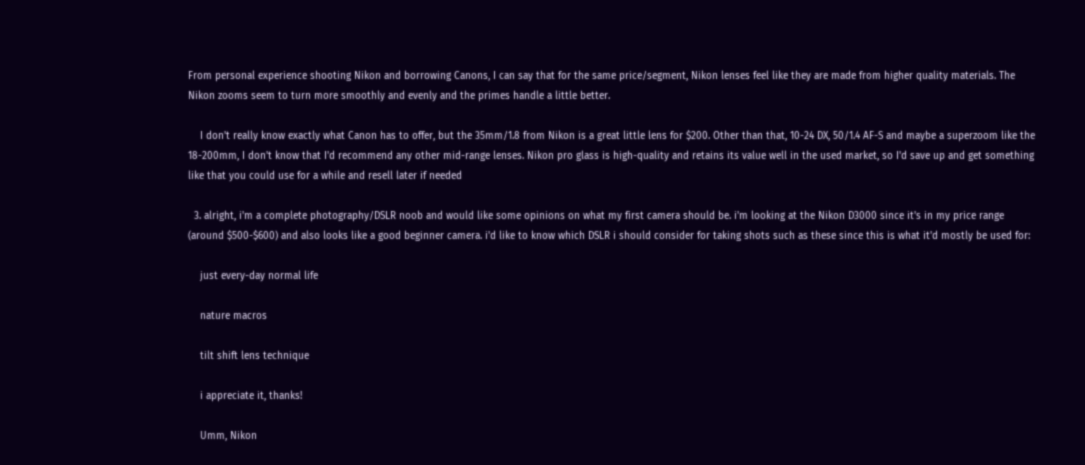From personal experience shooting Nikon and borrowing Canons, I can say that for the same price/segment, Nikon lenses feel like they are made from higher quality materials. The Nikon zooms seem to turn more smoothly and evenly and the primes handle a little better.

    I don't really know exactly what Canon has to offer, but the 35mm/1.8 from Nikon is a great little lens for $200. Other than that, 10-24 DX, 50/1.4 AF-S and maybe a superzoom like the 18-200mm, I don't know that I'd recommend any other mid-range lenses. Nikon pro glass is high-quality and retains its value well in the used market, so I'd save up and get something like that you could use for a while and resell later if needed

  3. alright, i'm a complete photography/DSLR noob and would like some opinions on what my first camera should be. i'm looking at the Nikon D3000 since it's in my price range (around $500-$600) and also looks like a good beginner camera. i'd like to know which DSLR i should consider for taking shots such as these since this is what it'd mostly be used for:

    just every-day normal life

    nature macros

    tilt shift lens technique

    i appreciate it, thanks!

    Umm, Nikon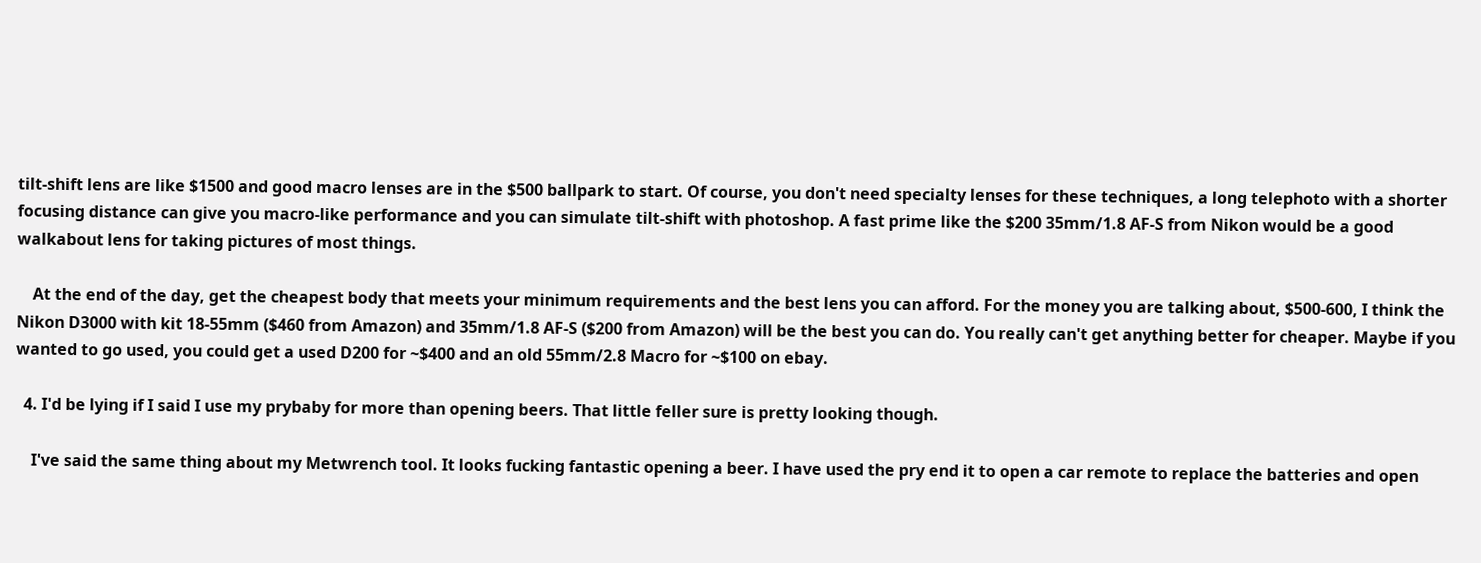tilt-shift lens are like $1500 and good macro lenses are in the $500 ballpark to start. Of course, you don't need specialty lenses for these techniques, a long telephoto with a shorter focusing distance can give you macro-like performance and you can simulate tilt-shift with photoshop. A fast prime like the $200 35mm/1.8 AF-S from Nikon would be a good walkabout lens for taking pictures of most things.

    At the end of the day, get the cheapest body that meets your minimum requirements and the best lens you can afford. For the money you are talking about, $500-600, I think the Nikon D3000 with kit 18-55mm ($460 from Amazon) and 35mm/1.8 AF-S ($200 from Amazon) will be the best you can do. You really can't get anything better for cheaper. Maybe if you wanted to go used, you could get a used D200 for ~$400 and an old 55mm/2.8 Macro for ~$100 on ebay.

  4. I'd be lying if I said I use my prybaby for more than opening beers. That little feller sure is pretty looking though.

    I've said the same thing about my Metwrench tool. It looks fucking fantastic opening a beer. I have used the pry end it to open a car remote to replace the batteries and open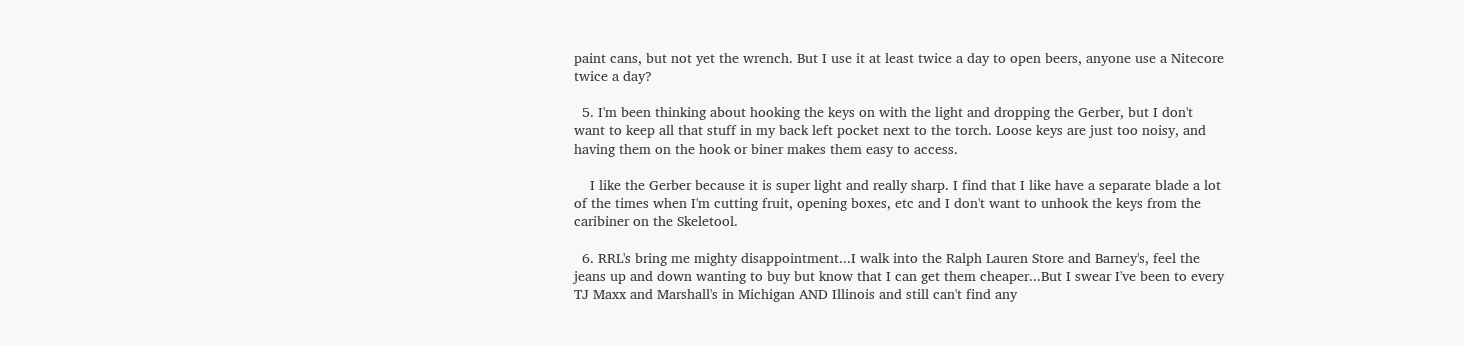paint cans, but not yet the wrench. But I use it at least twice a day to open beers, anyone use a Nitecore twice a day?

  5. I'm been thinking about hooking the keys on with the light and dropping the Gerber, but I don't want to keep all that stuff in my back left pocket next to the torch. Loose keys are just too noisy, and having them on the hook or biner makes them easy to access.

    I like the Gerber because it is super light and really sharp. I find that I like have a separate blade a lot of the times when I'm cutting fruit, opening boxes, etc and I don't want to unhook the keys from the caribiner on the Skeletool.

  6. RRL's bring me mighty disappointment...I walk into the Ralph Lauren Store and Barney's, feel the jeans up and down wanting to buy but know that I can get them cheaper...But I swear I've been to every TJ Maxx and Marshall's in Michigan AND Illinois and still can't find any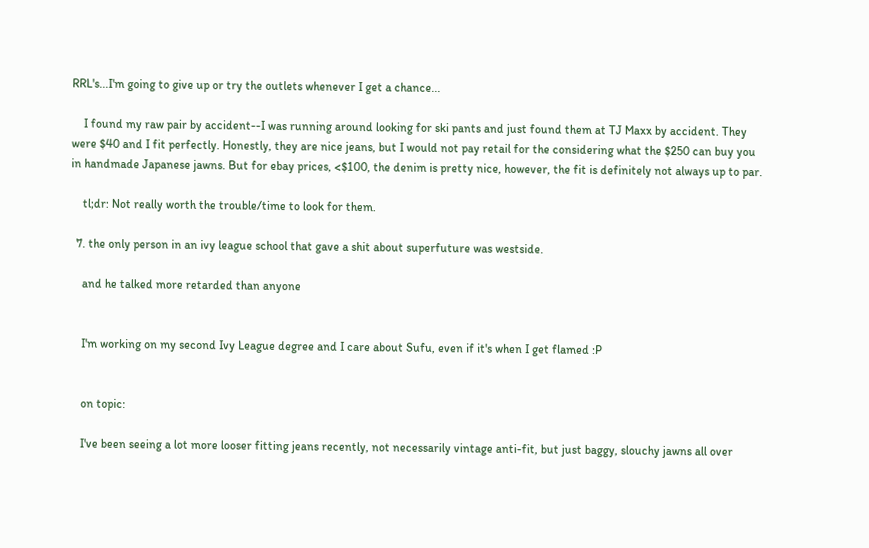RRL's...I'm going to give up or try the outlets whenever I get a chance...

    I found my raw pair by accident--I was running around looking for ski pants and just found them at TJ Maxx by accident. They were $40 and I fit perfectly. Honestly, they are nice jeans, but I would not pay retail for the considering what the $250 can buy you in handmade Japanese jawns. But for ebay prices, <$100, the denim is pretty nice, however, the fit is definitely not always up to par.

    tl;dr: Not really worth the trouble/time to look for them.

  7. the only person in an ivy league school that gave a shit about superfuture was westside.

    and he talked more retarded than anyone


    I'm working on my second Ivy League degree and I care about Sufu, even if it's when I get flamed :P


    on topic:

    I've been seeing a lot more looser fitting jeans recently, not necessarily vintage anti-fit, but just baggy, slouchy jawns all over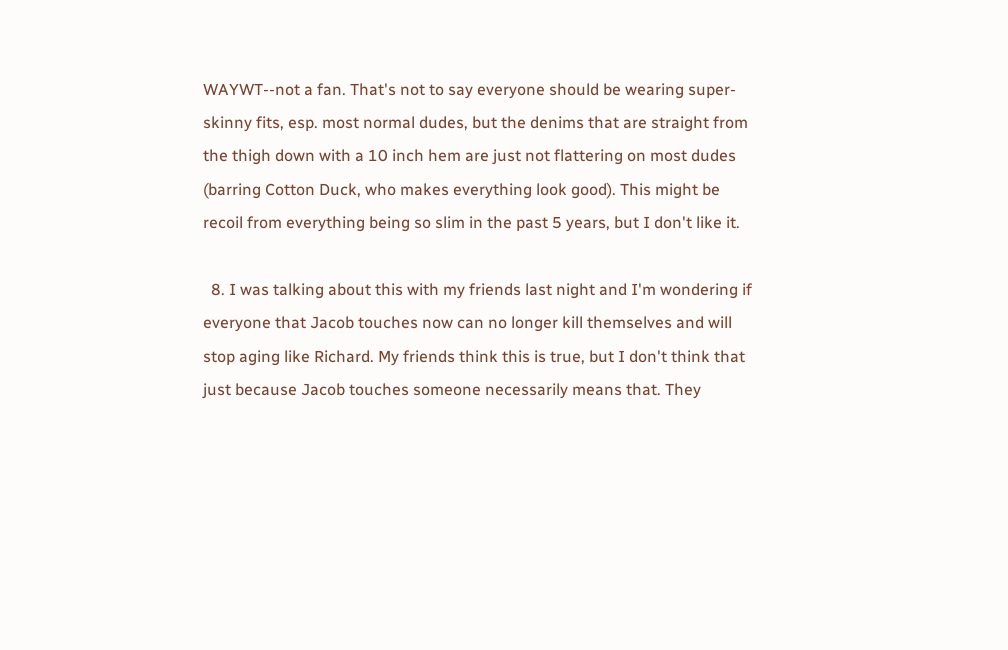WAYWT--not a fan. That's not to say everyone should be wearing super-skinny fits, esp. most normal dudes, but the denims that are straight from the thigh down with a 10 inch hem are just not flattering on most dudes (barring Cotton Duck, who makes everything look good). This might be recoil from everything being so slim in the past 5 years, but I don't like it.

  8. I was talking about this with my friends last night and I'm wondering if everyone that Jacob touches now can no longer kill themselves and will stop aging like Richard. My friends think this is true, but I don't think that just because Jacob touches someone necessarily means that. They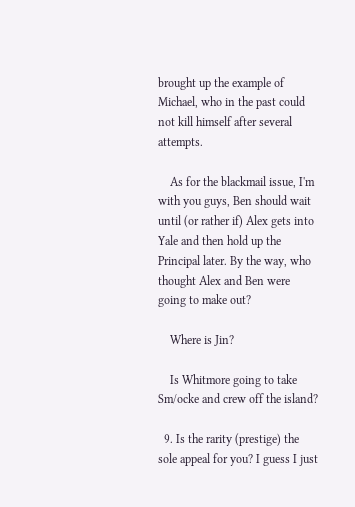brought up the example of Michael, who in the past could not kill himself after several attempts.

    As for the blackmail issue, I'm with you guys, Ben should wait until (or rather if) Alex gets into Yale and then hold up the Principal later. By the way, who thought Alex and Ben were going to make out?

    Where is Jin?

    Is Whitmore going to take Sm/ocke and crew off the island?

  9. Is the rarity (prestige) the sole appeal for you? I guess I just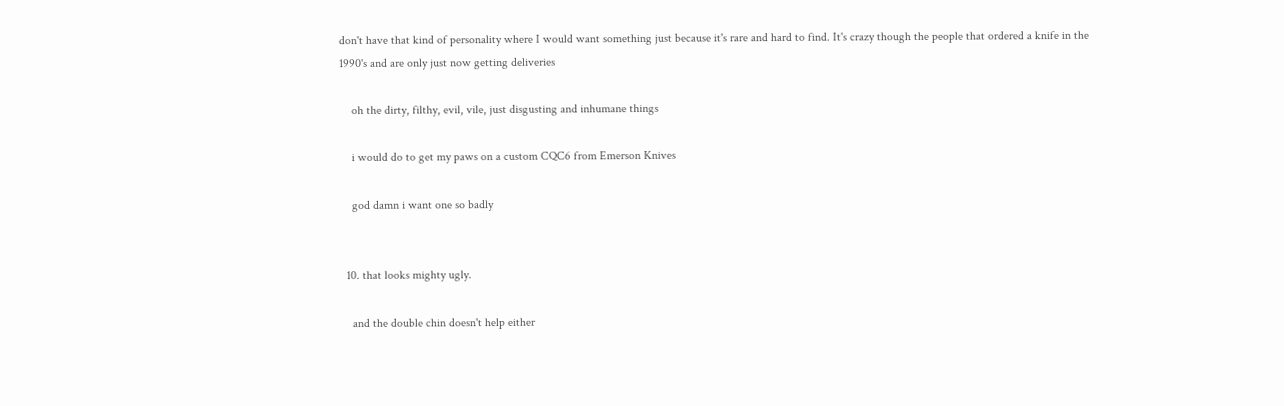don't have that kind of personality where I would want something just because it's rare and hard to find. It's crazy though the people that ordered a knife in the 1990's and are only just now getting deliveries

    oh the dirty, filthy, evil, vile, just disgusting and inhumane things

    i would do to get my paws on a custom CQC6 from Emerson Knives

    god damn i want one so badly


  10. that looks mighty ugly.

    and the double chin doesn't help either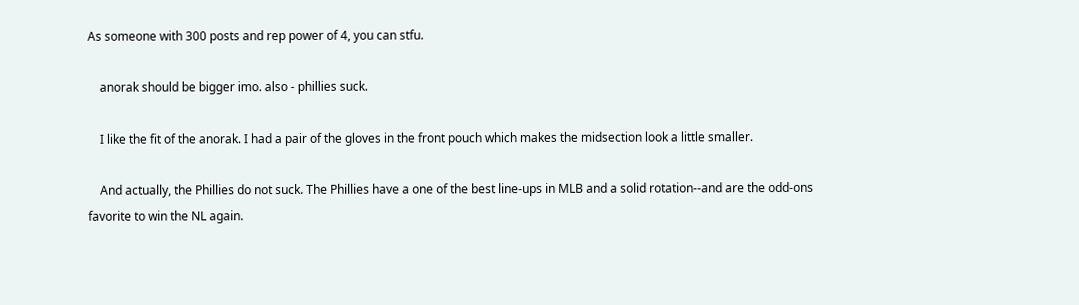As someone with 300 posts and rep power of 4, you can stfu.

    anorak should be bigger imo. also - phillies suck.

    I like the fit of the anorak. I had a pair of the gloves in the front pouch which makes the midsection look a little smaller.

    And actually, the Phillies do not suck. The Phillies have a one of the best line-ups in MLB and a solid rotation--and are the odd-ons favorite to win the NL again.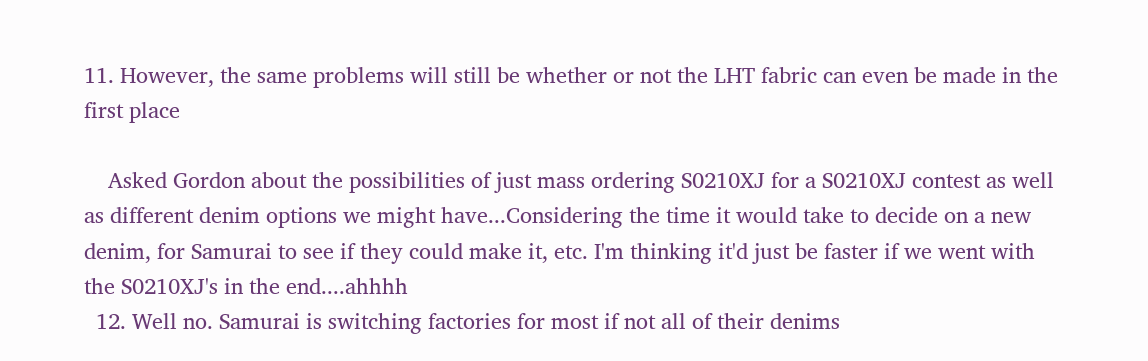11. However, the same problems will still be whether or not the LHT fabric can even be made in the first place

    Asked Gordon about the possibilities of just mass ordering S0210XJ for a S0210XJ contest as well as different denim options we might have...Considering the time it would take to decide on a new denim, for Samurai to see if they could make it, etc. I'm thinking it'd just be faster if we went with the S0210XJ's in the end....ahhhh
  12. Well no. Samurai is switching factories for most if not all of their denims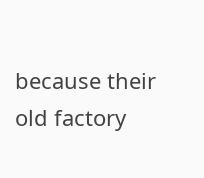because their old factory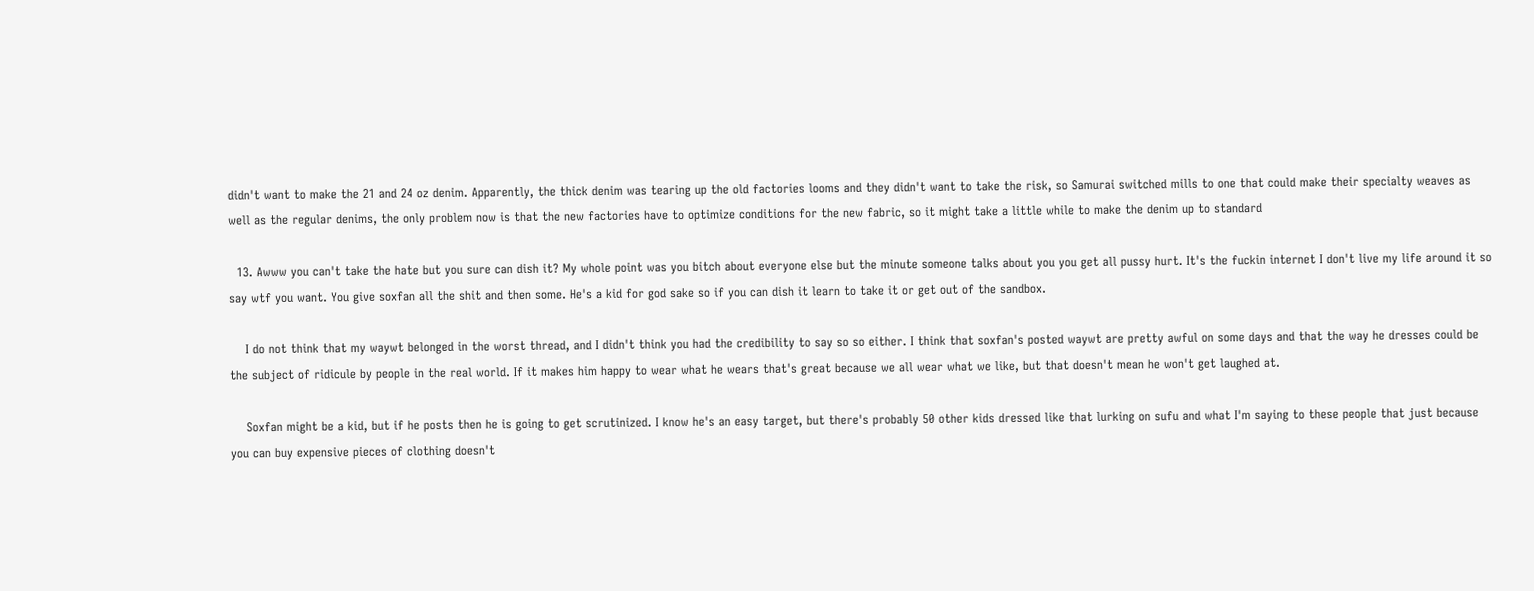didn't want to make the 21 and 24 oz denim. Apparently, the thick denim was tearing up the old factories looms and they didn't want to take the risk, so Samurai switched mills to one that could make their specialty weaves as well as the regular denims, the only problem now is that the new factories have to optimize conditions for the new fabric, so it might take a little while to make the denim up to standard

  13. Awww you can't take the hate but you sure can dish it? My whole point was you bitch about everyone else but the minute someone talks about you you get all pussy hurt. It's the fuckin internet I don't live my life around it so say wtf you want. You give soxfan all the shit and then some. He's a kid for god sake so if you can dish it learn to take it or get out of the sandbox.

    I do not think that my waywt belonged in the worst thread, and I didn't think you had the credibility to say so so either. I think that soxfan's posted waywt are pretty awful on some days and that the way he dresses could be the subject of ridicule by people in the real world. If it makes him happy to wear what he wears that's great because we all wear what we like, but that doesn't mean he won't get laughed at.

    Soxfan might be a kid, but if he posts then he is going to get scrutinized. I know he's an easy target, but there's probably 50 other kids dressed like that lurking on sufu and what I'm saying to these people that just because you can buy expensive pieces of clothing doesn't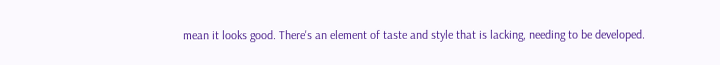mean it looks good. There's an element of taste and style that is lacking, needing to be developed.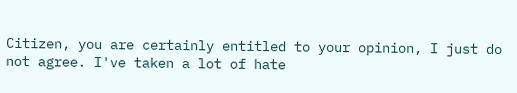Citizen, you are certainly entitled to your opinion, I just do not agree. I've taken a lot of hate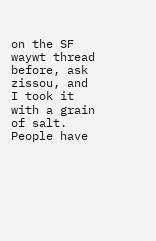on the SF waywt thread before, ask zissou, and I took it with a grain of salt. People have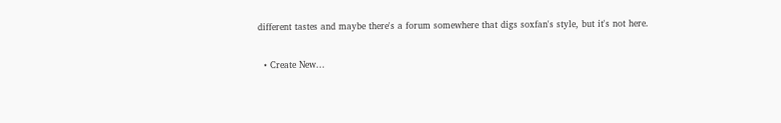different tastes and maybe there's a forum somewhere that digs soxfan's style, but it's not here.

  • Create New...